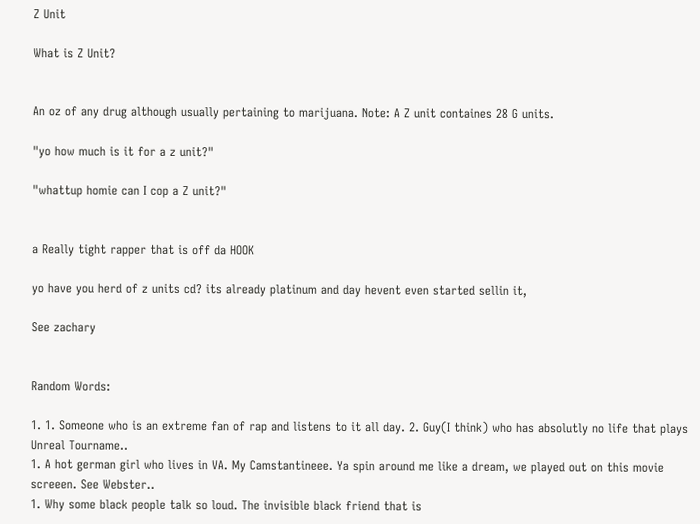Z Unit

What is Z Unit?


An oz of any drug although usually pertaining to marijuana. Note: A Z unit containes 28 G units.

"yo how much is it for a z unit?"

"whattup homie can I cop a Z unit?"


a Really tight rapper that is off da HOOK

yo have you herd of z units cd? its already platinum and day hevent even started sellin it,

See zachary


Random Words:

1. 1. Someone who is an extreme fan of rap and listens to it all day. 2. Guy(I think) who has absolutly no life that plays Unreal Tourname..
1. A hot german girl who lives in VA. My Camstantineee. Ya spin around me like a dream, we played out on this movie screeen. See Webster..
1. Why some black people talk so loud. The invisible black friend that is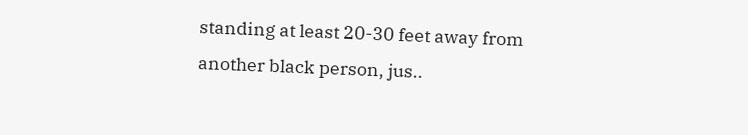standing at least 20-30 feet away from another black person, jus..